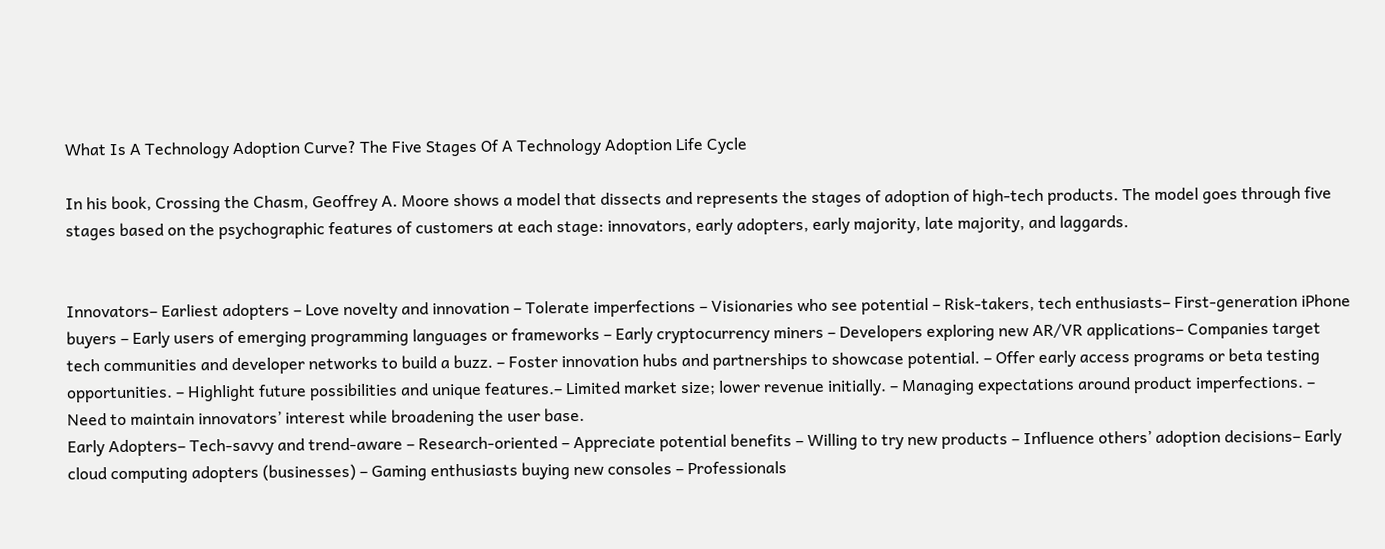What Is A Technology Adoption Curve? The Five Stages Of A Technology Adoption Life Cycle

In his book, Crossing the Chasm, Geoffrey A. Moore shows a model that dissects and represents the stages of adoption of high-tech products. The model goes through five stages based on the psychographic features of customers at each stage: innovators, early adopters, early majority, late majority, and laggards.


Innovators– Earliest adopters – Love novelty and innovation – Tolerate imperfections – Visionaries who see potential – Risk-takers, tech enthusiasts– First-generation iPhone buyers – Early users of emerging programming languages or frameworks – Early cryptocurrency miners – Developers exploring new AR/VR applications– Companies target tech communities and developer networks to build a buzz. – Foster innovation hubs and partnerships to showcase potential. – Offer early access programs or beta testing opportunities. – Highlight future possibilities and unique features.– Limited market size; lower revenue initially. – Managing expectations around product imperfections. – Need to maintain innovators’ interest while broadening the user base.
Early Adopters– Tech-savvy and trend-aware – Research-oriented – Appreciate potential benefits – Willing to try new products – Influence others’ adoption decisions– Early cloud computing adopters (businesses) – Gaming enthusiasts buying new consoles – Professionals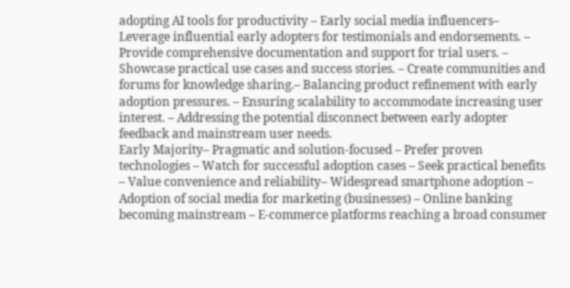adopting AI tools for productivity – Early social media influencers– Leverage influential early adopters for testimonials and endorsements. – Provide comprehensive documentation and support for trial users. – Showcase practical use cases and success stories. – Create communities and forums for knowledge sharing.– Balancing product refinement with early adoption pressures. – Ensuring scalability to accommodate increasing user interest. – Addressing the potential disconnect between early adopter feedback and mainstream user needs.
Early Majority– Pragmatic and solution-focused – Prefer proven technologies – Watch for successful adoption cases – Seek practical benefits – Value convenience and reliability– Widespread smartphone adoption – Adoption of social media for marketing (businesses) – Online banking becoming mainstream – E-commerce platforms reaching a broad consumer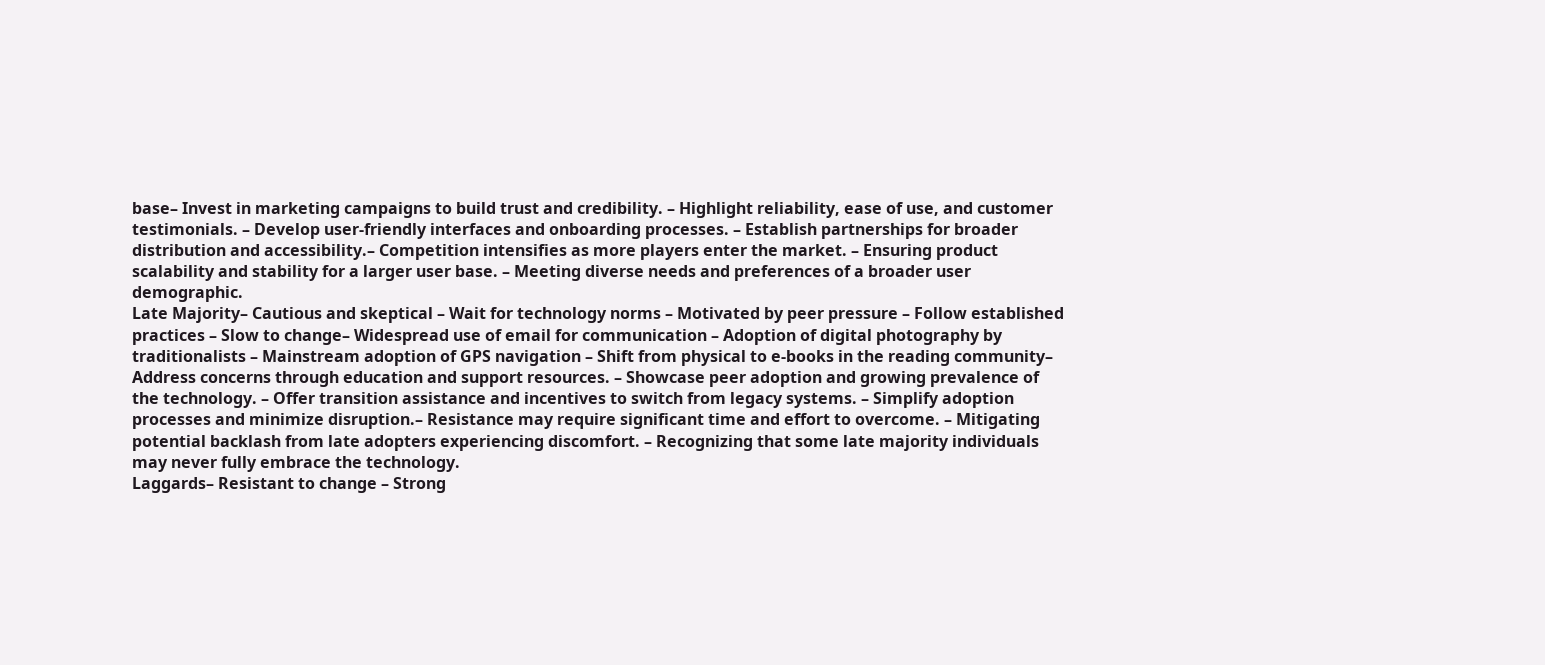base– Invest in marketing campaigns to build trust and credibility. – Highlight reliability, ease of use, and customer testimonials. – Develop user-friendly interfaces and onboarding processes. – Establish partnerships for broader distribution and accessibility.– Competition intensifies as more players enter the market. – Ensuring product scalability and stability for a larger user base. – Meeting diverse needs and preferences of a broader user demographic.
Late Majority– Cautious and skeptical – Wait for technology norms – Motivated by peer pressure – Follow established practices – Slow to change– Widespread use of email for communication – Adoption of digital photography by traditionalists – Mainstream adoption of GPS navigation – Shift from physical to e-books in the reading community– Address concerns through education and support resources. – Showcase peer adoption and growing prevalence of the technology. – Offer transition assistance and incentives to switch from legacy systems. – Simplify adoption processes and minimize disruption.– Resistance may require significant time and effort to overcome. – Mitigating potential backlash from late adopters experiencing discomfort. – Recognizing that some late majority individuals may never fully embrace the technology.
Laggards– Resistant to change – Strong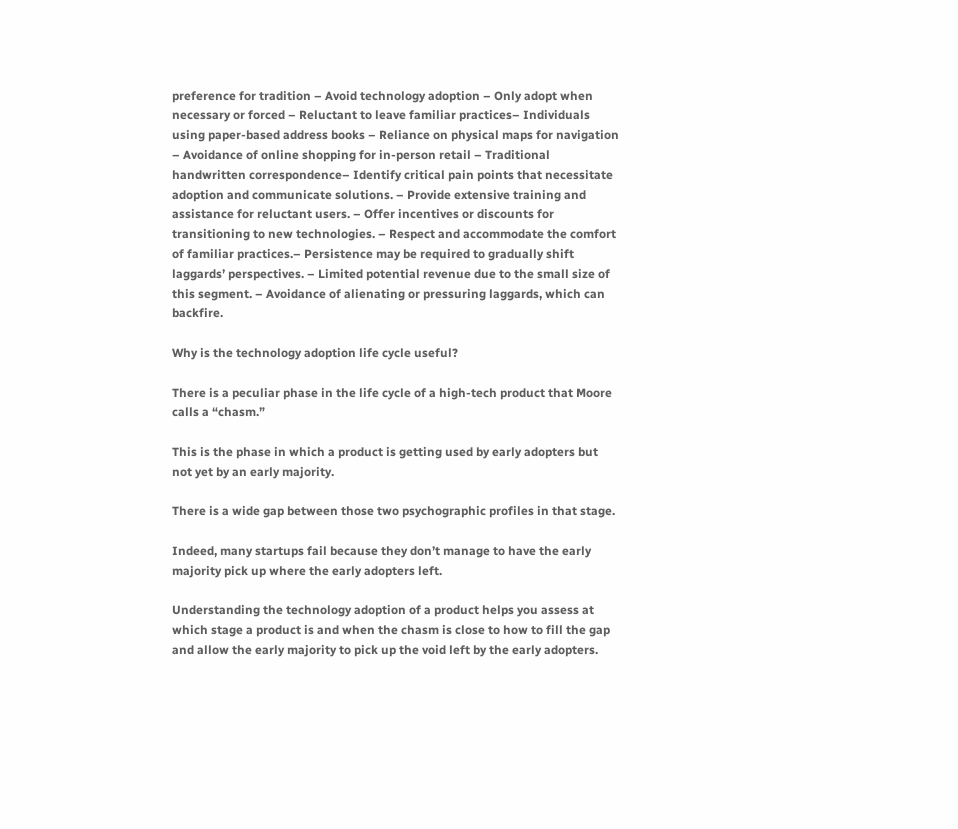preference for tradition – Avoid technology adoption – Only adopt when necessary or forced – Reluctant to leave familiar practices– Individuals using paper-based address books – Reliance on physical maps for navigation – Avoidance of online shopping for in-person retail – Traditional handwritten correspondence– Identify critical pain points that necessitate adoption and communicate solutions. – Provide extensive training and assistance for reluctant users. – Offer incentives or discounts for transitioning to new technologies. – Respect and accommodate the comfort of familiar practices.– Persistence may be required to gradually shift laggards’ perspectives. – Limited potential revenue due to the small size of this segment. – Avoidance of alienating or pressuring laggards, which can backfire.

Why is the technology adoption life cycle useful?

There is a peculiar phase in the life cycle of a high-tech product that Moore calls a “chasm.”

This is the phase in which a product is getting used by early adopters but not yet by an early majority.

There is a wide gap between those two psychographic profiles in that stage.

Indeed, many startups fail because they don’t manage to have the early majority pick up where the early adopters left.

Understanding the technology adoption of a product helps you assess at which stage a product is and when the chasm is close to how to fill the gap and allow the early majority to pick up the void left by the early adopters.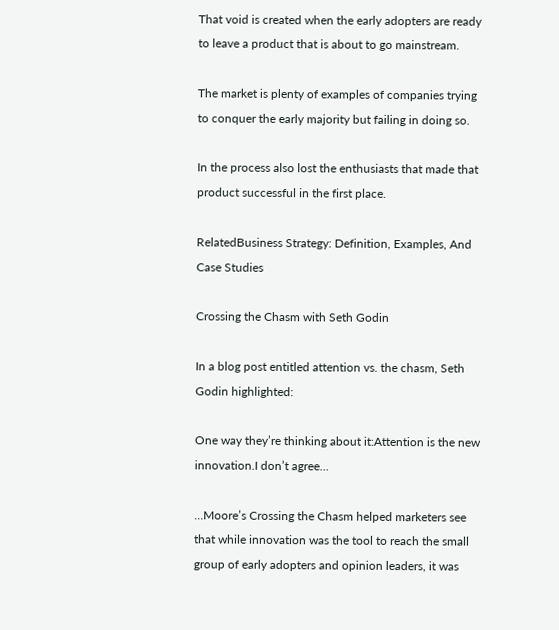That void is created when the early adopters are ready to leave a product that is about to go mainstream.

The market is plenty of examples of companies trying to conquer the early majority but failing in doing so.

In the process also lost the enthusiasts that made that product successful in the first place.

RelatedBusiness Strategy: Definition, Examples, And Case Studies

Crossing the Chasm with Seth Godin

In a blog post entitled attention vs. the chasm, Seth Godin highlighted:

One way they’re thinking about it:Attention is the new innovation.I don’t agree…

…Moore’s Crossing the Chasm helped marketers see that while innovation was the tool to reach the small group of early adopters and opinion leaders, it was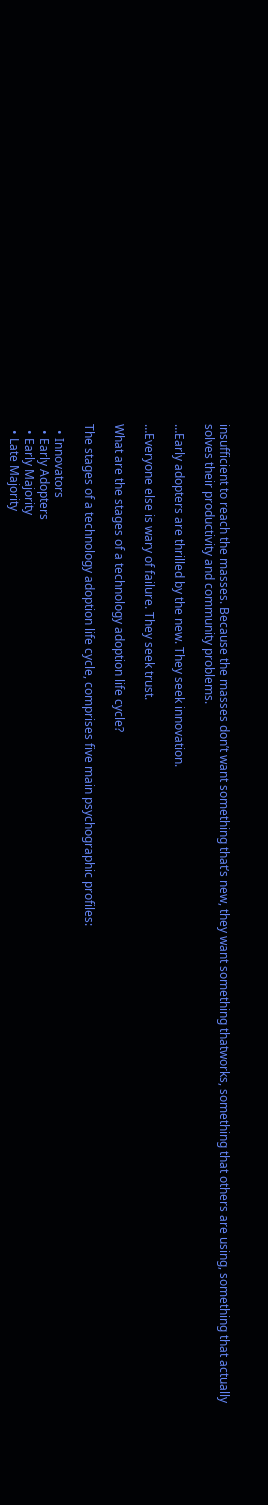insufficient to reach the masses. Because the masses don’t want something that’s new, they want something thatworks, something that others are using, something that actually solves their productivity and community problems.

…Early adopters are thrilled by the new. They seek innovation.

…Everyone else is wary of failure. They seek trust.

What are the stages of a technology adoption life cycle?

The stages of a technology adoption life cycle, comprises five main psychographic profiles:

  • Innovators
  • Early Adopters
  • Early Majority
  • Late Majority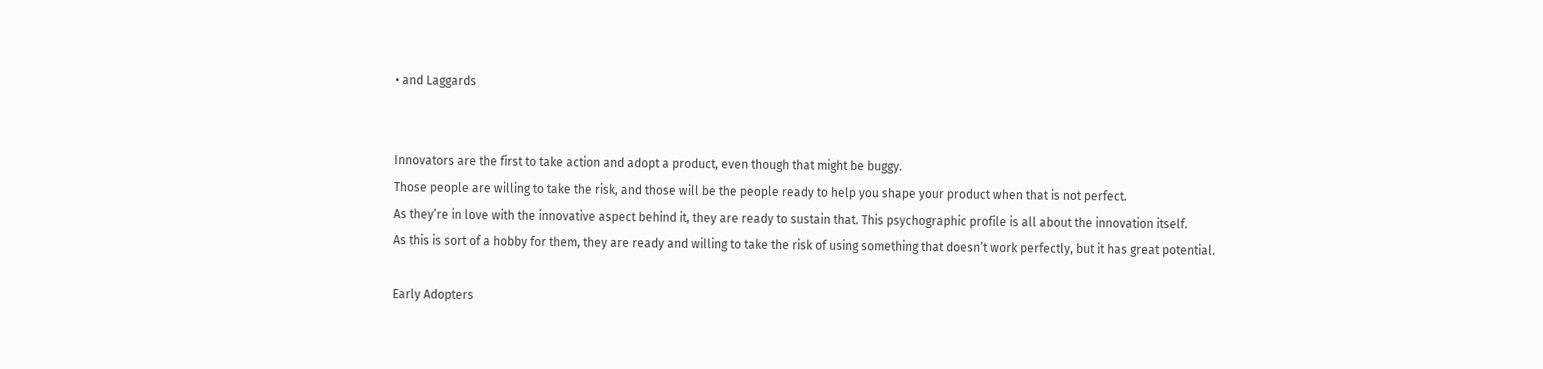• and Laggards


Innovators are the first to take action and adopt a product, even though that might be buggy.
Those people are willing to take the risk, and those will be the people ready to help you shape your product when that is not perfect.
As they’re in love with the innovative aspect behind it, they are ready to sustain that. This psychographic profile is all about the innovation itself.
As this is sort of a hobby for them, they are ready and willing to take the risk of using something that doesn’t work perfectly, but it has great potential.

Early Adopters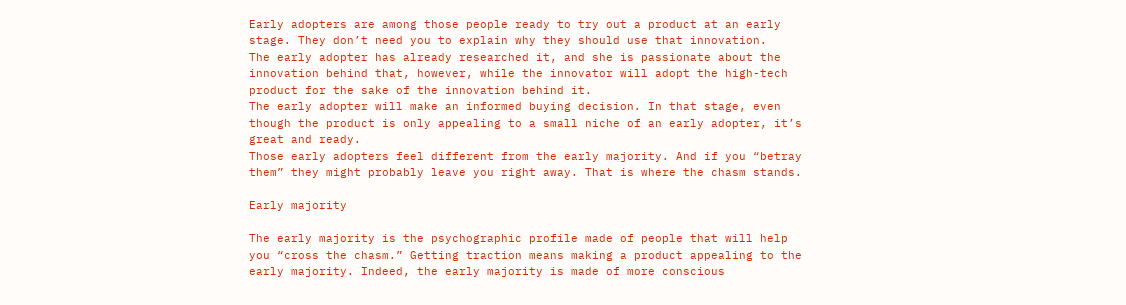Early adopters are among those people ready to try out a product at an early stage. They don’t need you to explain why they should use that innovation.
The early adopter has already researched it, and she is passionate about the innovation behind that, however, while the innovator will adopt the high-tech product for the sake of the innovation behind it.
The early adopter will make an informed buying decision. In that stage, even though the product is only appealing to a small niche of an early adopter, it’s great and ready.
Those early adopters feel different from the early majority. And if you “betray them” they might probably leave you right away. That is where the chasm stands.

Early majority

The early majority is the psychographic profile made of people that will help you “cross the chasm.” Getting traction means making a product appealing to the early majority. Indeed, the early majority is made of more conscious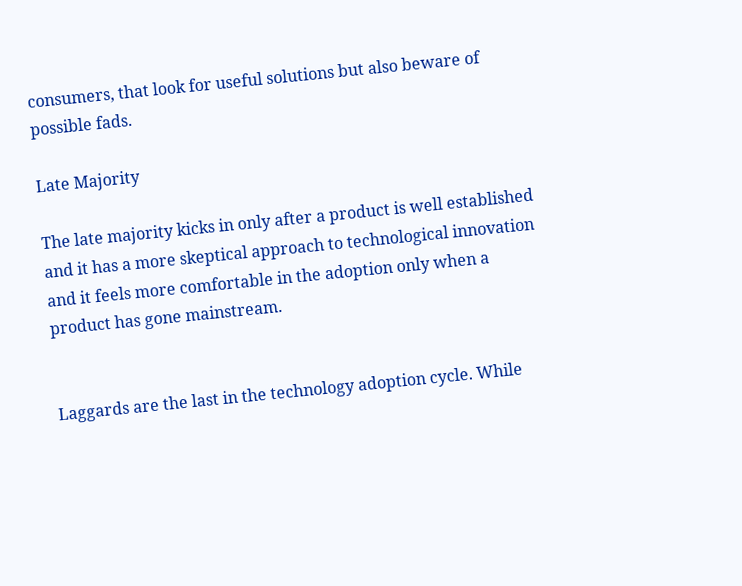consumers, that look for useful solutions but also beware of possible fads.

Late Majority

The late majority kicks in only after a product is well established and it has a more skeptical approach to technological innovation and it feels more comfortable in the adoption only when a product has gone mainstream.


Laggards are the last in the technology adoption cycle. While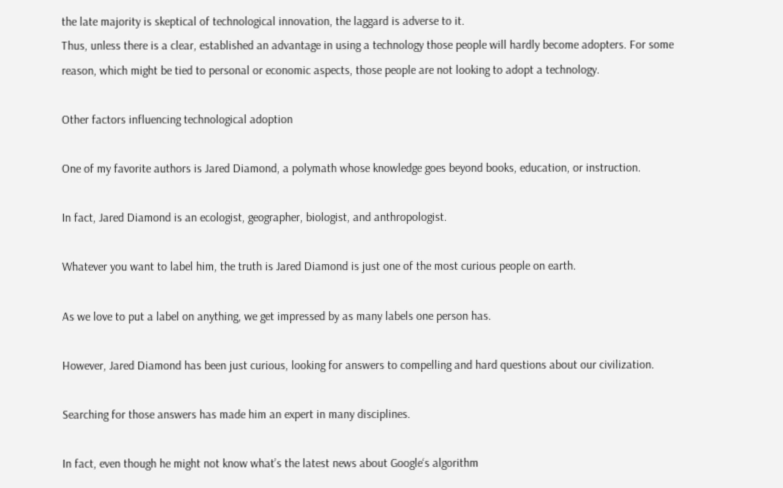the late majority is skeptical of technological innovation, the laggard is adverse to it.
Thus, unless there is a clear, established an advantage in using a technology those people will hardly become adopters. For some reason, which might be tied to personal or economic aspects, those people are not looking to adopt a technology.

Other factors influencing technological adoption

One of my favorite authors is Jared Diamond, a polymath whose knowledge goes beyond books, education, or instruction.

In fact, Jared Diamond is an ecologist, geographer, biologist, and anthropologist.

Whatever you want to label him, the truth is Jared Diamond is just one of the most curious people on earth.

As we love to put a label on anything, we get impressed by as many labels one person has.

However, Jared Diamond has been just curious, looking for answers to compelling and hard questions about our civilization.

Searching for those answers has made him an expert in many disciplines.

In fact, even though he might not know what’s the latest news about Google‘s algorithm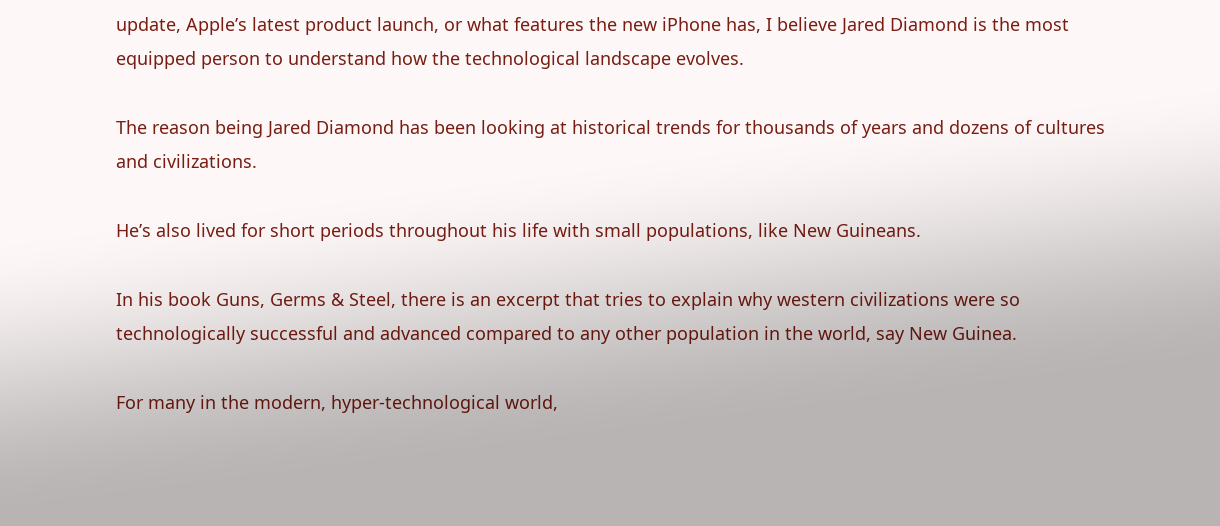update, Apple’s latest product launch, or what features the new iPhone has, I believe Jared Diamond is the most equipped person to understand how the technological landscape evolves.

The reason being Jared Diamond has been looking at historical trends for thousands of years and dozens of cultures and civilizations.

He’s also lived for short periods throughout his life with small populations, like New Guineans.

In his book Guns, Germs & Steel, there is an excerpt that tries to explain why western civilizations were so technologically successful and advanced compared to any other population in the world, say New Guinea.

For many in the modern, hyper-technological world,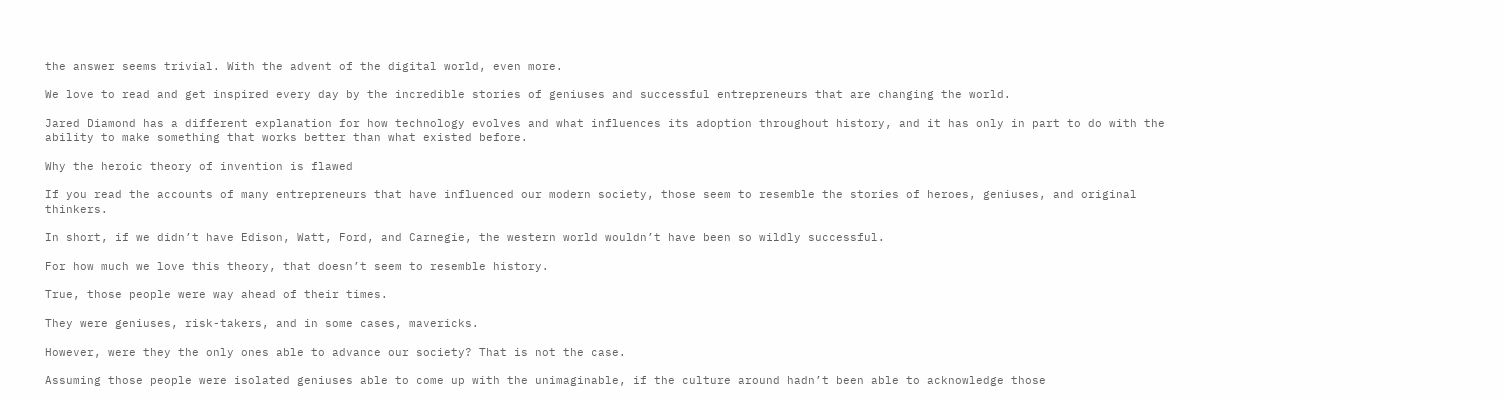the answer seems trivial. With the advent of the digital world, even more.

We love to read and get inspired every day by the incredible stories of geniuses and successful entrepreneurs that are changing the world.

Jared Diamond has a different explanation for how technology evolves and what influences its adoption throughout history, and it has only in part to do with the ability to make something that works better than what existed before.

Why the heroic theory of invention is flawed

If you read the accounts of many entrepreneurs that have influenced our modern society, those seem to resemble the stories of heroes, geniuses, and original thinkers.

In short, if we didn’t have Edison, Watt, Ford, and Carnegie, the western world wouldn’t have been so wildly successful.

For how much we love this theory, that doesn’t seem to resemble history.

True, those people were way ahead of their times.

They were geniuses, risk-takers, and in some cases, mavericks.

However, were they the only ones able to advance our society? That is not the case.

Assuming those people were isolated geniuses able to come up with the unimaginable, if the culture around hadn’t been able to acknowledge those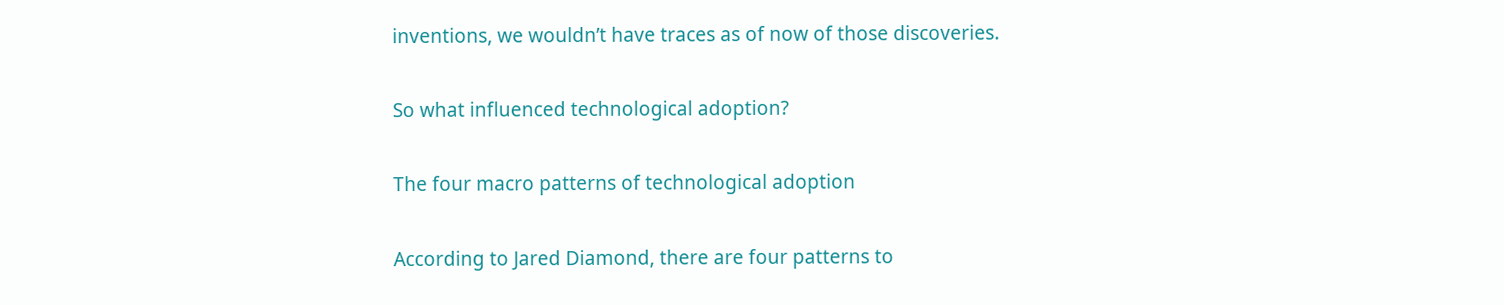inventions, we wouldn’t have traces as of now of those discoveries.

So what influenced technological adoption?

The four macro patterns of technological adoption

According to Jared Diamond, there are four patterns to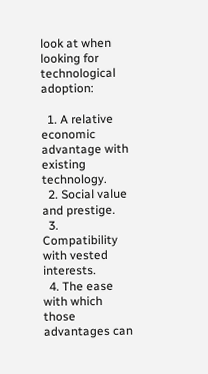look at when looking for technological adoption:

  1. A relative economic advantage with existing technology.
  2. Social value and prestige.
  3. Compatibility with vested interests.
  4. The ease with which those advantages can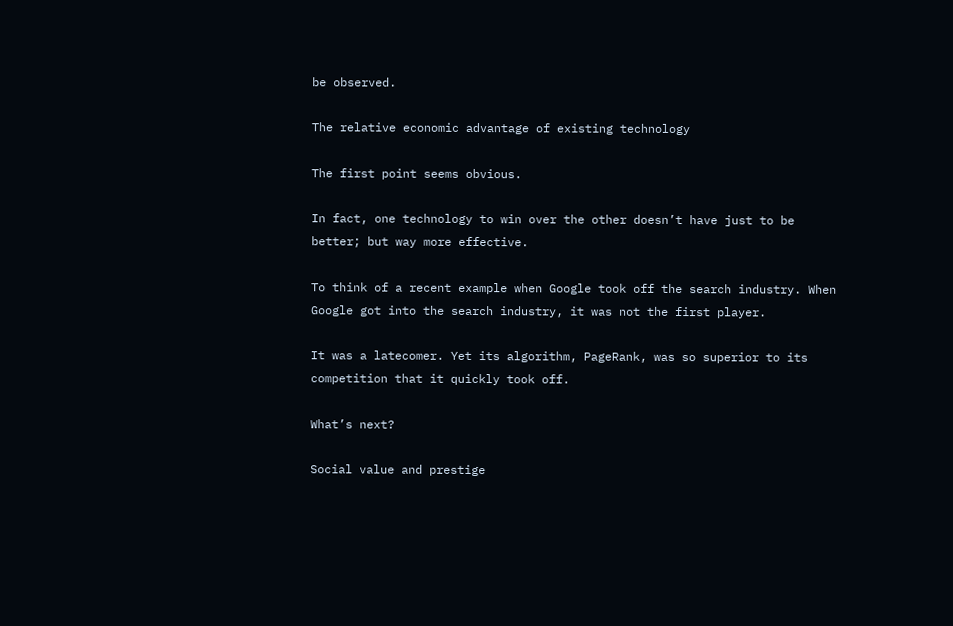be observed.

The relative economic advantage of existing technology

The first point seems obvious.

In fact, one technology to win over the other doesn’t have just to be better; but way more effective.

To think of a recent example when Google took off the search industry. When Google got into the search industry, it was not the first player.

It was a latecomer. Yet its algorithm, PageRank, was so superior to its competition that it quickly took off.

What’s next?

Social value and prestige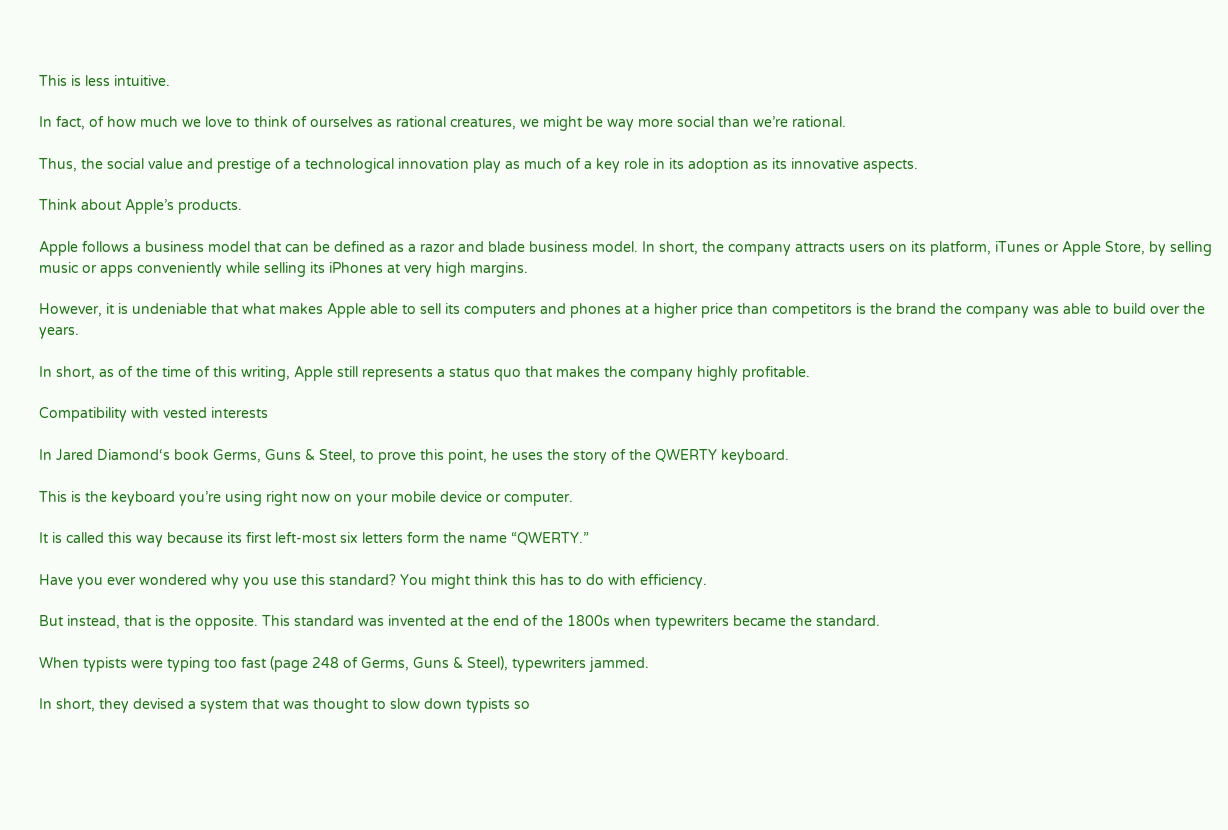This is less intuitive.

In fact, of how much we love to think of ourselves as rational creatures, we might be way more social than we’re rational.

Thus, the social value and prestige of a technological innovation play as much of a key role in its adoption as its innovative aspects.

Think about Apple’s products.

Apple follows a business model that can be defined as a razor and blade business model. In short, the company attracts users on its platform, iTunes or Apple Store, by selling music or apps conveniently while selling its iPhones at very high margins.

However, it is undeniable that what makes Apple able to sell its computers and phones at a higher price than competitors is the brand the company was able to build over the years.

In short, as of the time of this writing, Apple still represents a status quo that makes the company highly profitable.

Compatibility with vested interests

In Jared Diamond‘s book Germs, Guns & Steel, to prove this point, he uses the story of the QWERTY keyboard.

This is the keyboard you’re using right now on your mobile device or computer.

It is called this way because its first left-most six letters form the name “QWERTY.”

Have you ever wondered why you use this standard? You might think this has to do with efficiency.

But instead, that is the opposite. This standard was invented at the end of the 1800s when typewriters became the standard.

When typists were typing too fast (page 248 of Germs, Guns & Steel), typewriters jammed.

In short, they devised a system that was thought to slow down typists so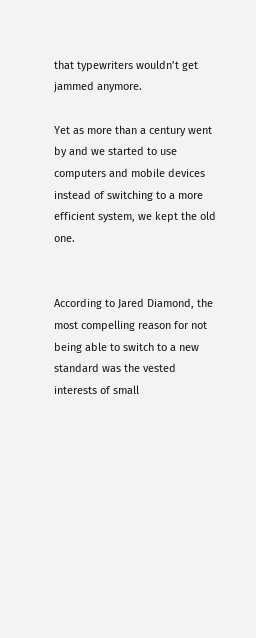that typewriters wouldn’t get jammed anymore.

Yet as more than a century went by and we started to use computers and mobile devices instead of switching to a more efficient system, we kept the old one.


According to Jared Diamond, the most compelling reason for not being able to switch to a new standard was the vested interests of small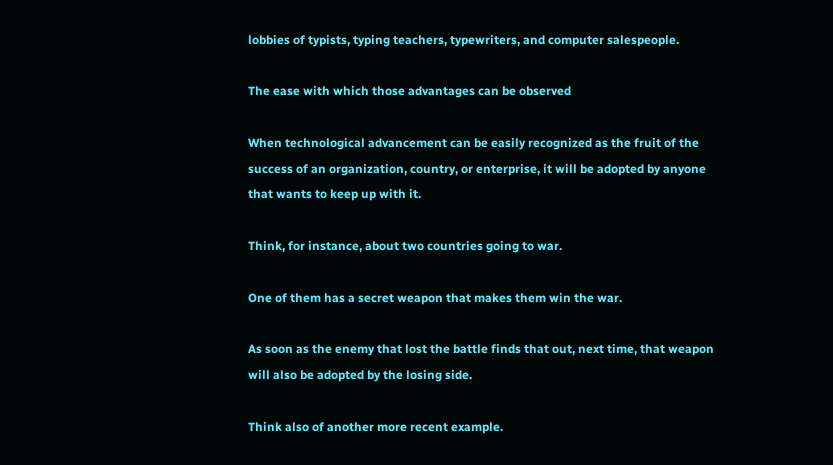lobbies of typists, typing teachers, typewriters, and computer salespeople.

The ease with which those advantages can be observed

When technological advancement can be easily recognized as the fruit of the success of an organization, country, or enterprise, it will be adopted by anyone that wants to keep up with it.

Think, for instance, about two countries going to war.

One of them has a secret weapon that makes them win the war.

As soon as the enemy that lost the battle finds that out, next time, that weapon will also be adopted by the losing side.

Think also of another more recent example.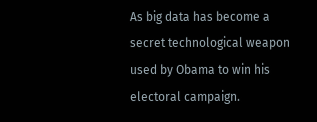As big data has become a secret technological weapon used by Obama to win his electoral campaign.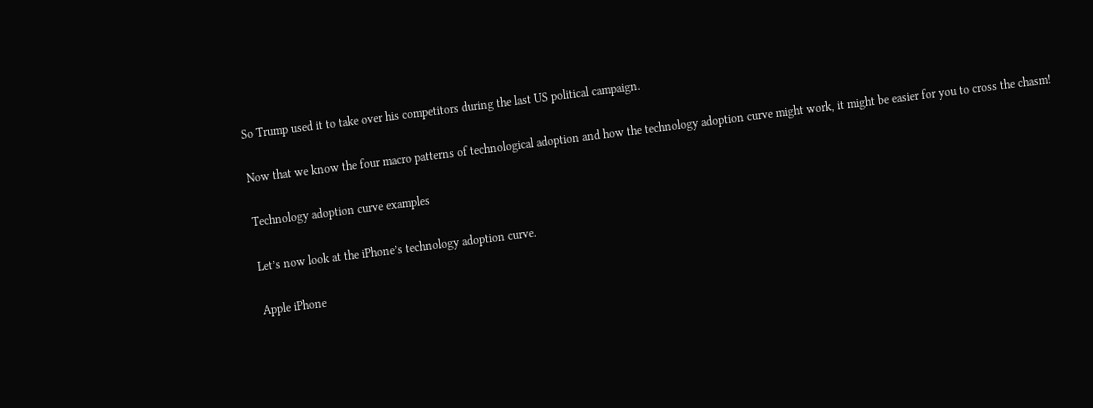So Trump used it to take over his competitors during the last US political campaign.

Now that we know the four macro patterns of technological adoption and how the technology adoption curve might work, it might be easier for you to cross the chasm!

Technology adoption curve examples

Let’s now look at the iPhone’s technology adoption curve.

Apple iPhone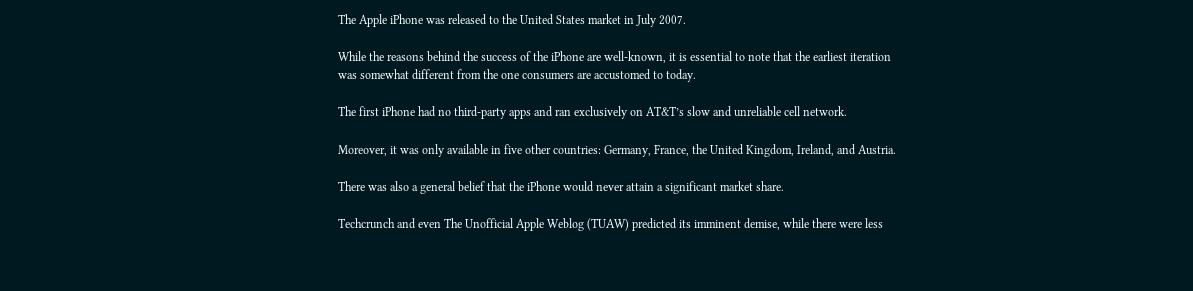The Apple iPhone was released to the United States market in July 2007.

While the reasons behind the success of the iPhone are well-known, it is essential to note that the earliest iteration was somewhat different from the one consumers are accustomed to today.

The first iPhone had no third-party apps and ran exclusively on AT&T’s slow and unreliable cell network.

Moreover, it was only available in five other countries: Germany, France, the United Kingdom, Ireland, and Austria.

There was also a general belief that the iPhone would never attain a significant market share.

Techcrunch and even The Unofficial Apple Weblog (TUAW) predicted its imminent demise, while there were less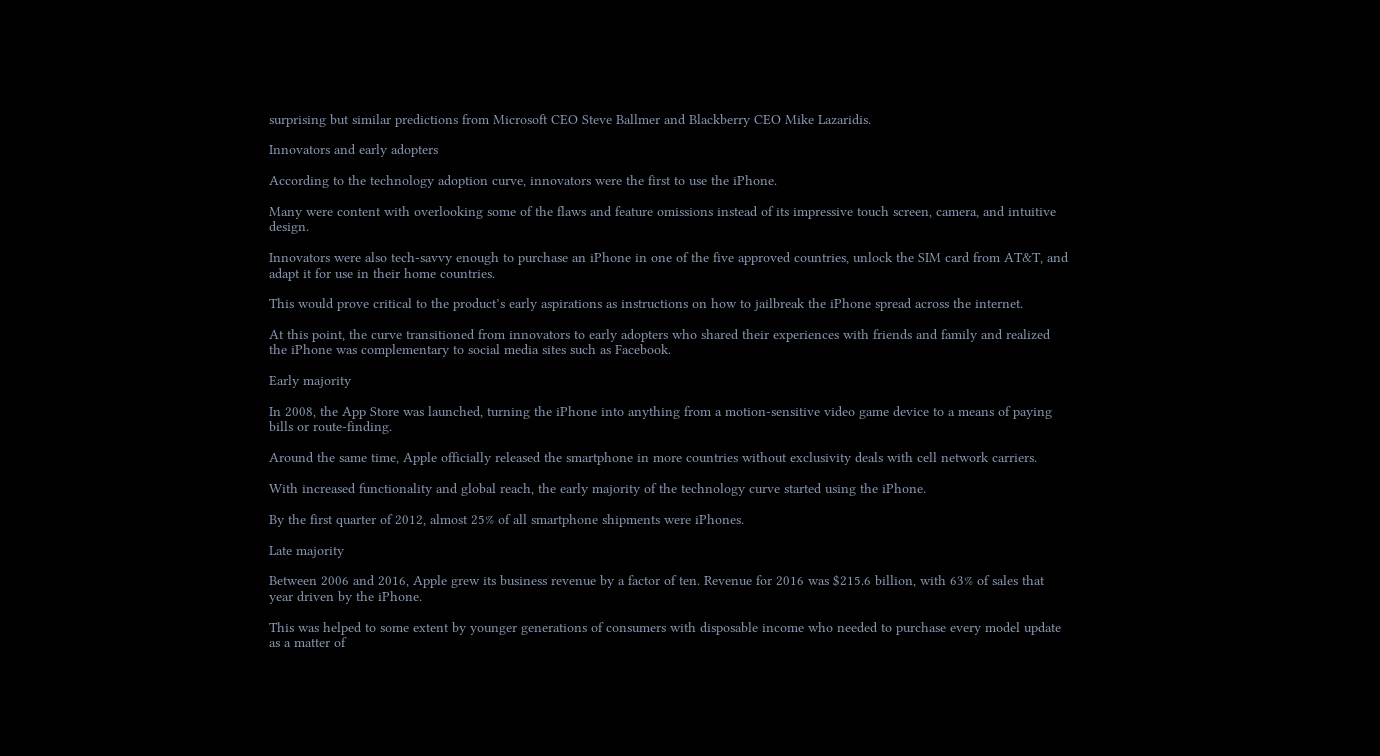surprising but similar predictions from Microsoft CEO Steve Ballmer and Blackberry CEO Mike Lazaridis.

Innovators and early adopters

According to the technology adoption curve, innovators were the first to use the iPhone.

Many were content with overlooking some of the flaws and feature omissions instead of its impressive touch screen, camera, and intuitive design.

Innovators were also tech-savvy enough to purchase an iPhone in one of the five approved countries, unlock the SIM card from AT&T, and adapt it for use in their home countries.

This would prove critical to the product’s early aspirations as instructions on how to jailbreak the iPhone spread across the internet.

At this point, the curve transitioned from innovators to early adopters who shared their experiences with friends and family and realized the iPhone was complementary to social media sites such as Facebook.

Early majority

In 2008, the App Store was launched, turning the iPhone into anything from a motion-sensitive video game device to a means of paying bills or route-finding.

Around the same time, Apple officially released the smartphone in more countries without exclusivity deals with cell network carriers.

With increased functionality and global reach, the early majority of the technology curve started using the iPhone.

By the first quarter of 2012, almost 25% of all smartphone shipments were iPhones.

Late majority

Between 2006 and 2016, Apple grew its business revenue by a factor of ten. Revenue for 2016 was $215.6 billion, with 63% of sales that year driven by the iPhone.

This was helped to some extent by younger generations of consumers with disposable income who needed to purchase every model update as a matter of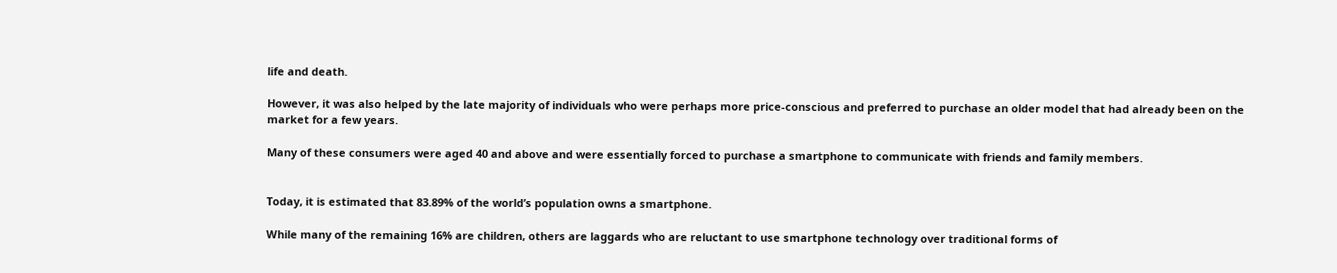life and death.

However, it was also helped by the late majority of individuals who were perhaps more price-conscious and preferred to purchase an older model that had already been on the market for a few years.

Many of these consumers were aged 40 and above and were essentially forced to purchase a smartphone to communicate with friends and family members.


Today, it is estimated that 83.89% of the world’s population owns a smartphone.

While many of the remaining 16% are children, others are laggards who are reluctant to use smartphone technology over traditional forms of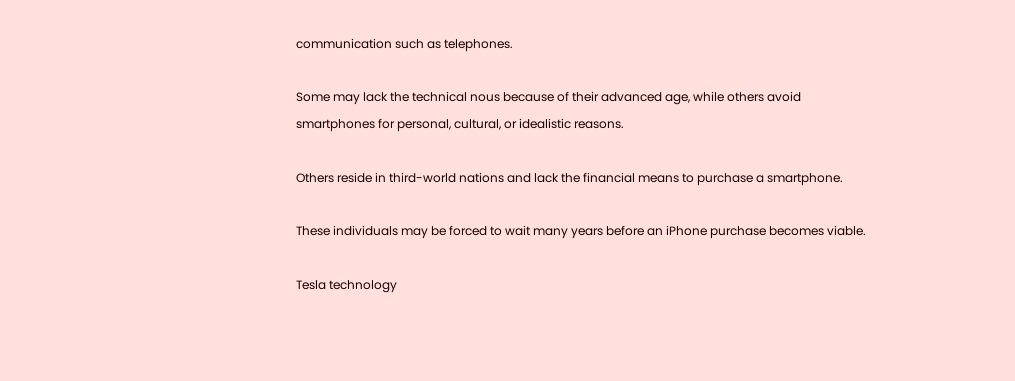communication such as telephones.

Some may lack the technical nous because of their advanced age, while others avoid smartphones for personal, cultural, or idealistic reasons.

Others reside in third-world nations and lack the financial means to purchase a smartphone.

These individuals may be forced to wait many years before an iPhone purchase becomes viable.

Tesla technology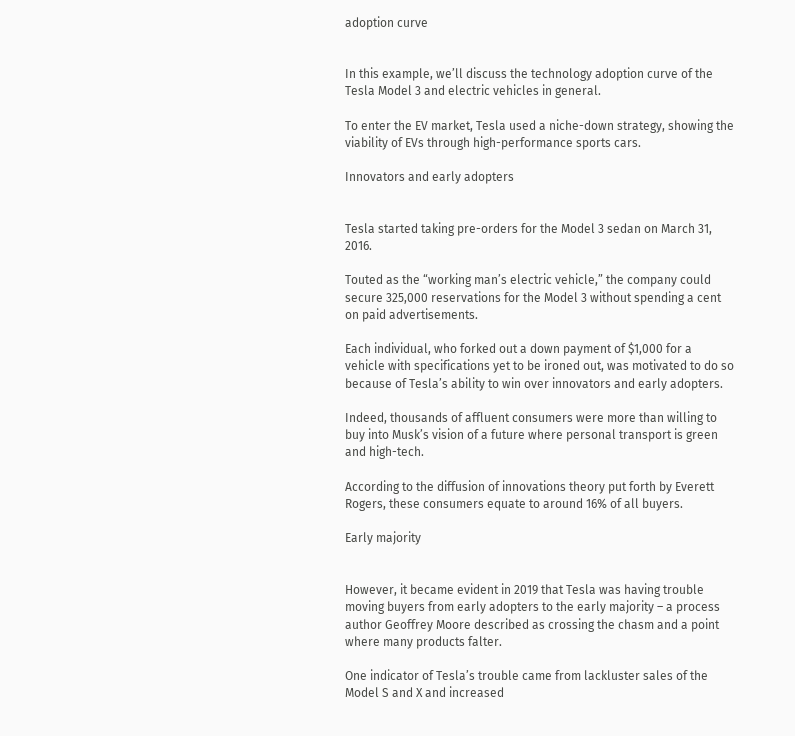adoption curve


In this example, we’ll discuss the technology adoption curve of the Tesla Model 3 and electric vehicles in general.

To enter the EV market, Tesla used a niche-down strategy, showing the viability of EVs through high-performance sports cars.

Innovators and early adopters


Tesla started taking pre-orders for the Model 3 sedan on March 31, 2016.

Touted as the “working man’s electric vehicle,” the company could secure 325,000 reservations for the Model 3 without spending a cent on paid advertisements.

Each individual, who forked out a down payment of $1,000 for a vehicle with specifications yet to be ironed out, was motivated to do so because of Tesla’s ability to win over innovators and early adopters.

Indeed, thousands of affluent consumers were more than willing to buy into Musk’s vision of a future where personal transport is green and high-tech.

According to the diffusion of innovations theory put forth by Everett Rogers, these consumers equate to around 16% of all buyers.

Early majority


However, it became evident in 2019 that Tesla was having trouble moving buyers from early adopters to the early majority – a process author Geoffrey Moore described as crossing the chasm and a point where many products falter.

One indicator of Tesla’s trouble came from lackluster sales of the Model S and X and increased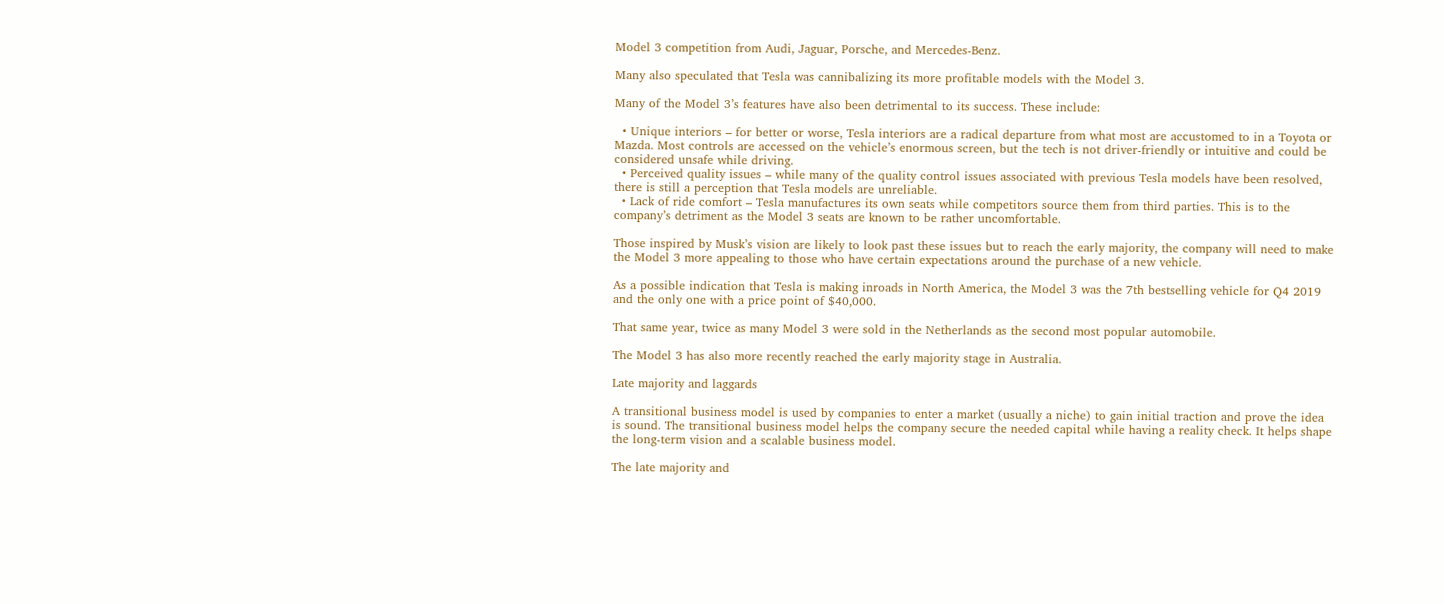Model 3 competition from Audi, Jaguar, Porsche, and Mercedes-Benz.

Many also speculated that Tesla was cannibalizing its more profitable models with the Model 3.

Many of the Model 3’s features have also been detrimental to its success. These include:

  • Unique interiors – for better or worse, Tesla interiors are a radical departure from what most are accustomed to in a Toyota or Mazda. Most controls are accessed on the vehicle’s enormous screen, but the tech is not driver-friendly or intuitive and could be considered unsafe while driving.
  • Perceived quality issues – while many of the quality control issues associated with previous Tesla models have been resolved, there is still a perception that Tesla models are unreliable.
  • Lack of ride comfort – Tesla manufactures its own seats while competitors source them from third parties. This is to the company’s detriment as the Model 3 seats are known to be rather uncomfortable.

Those inspired by Musk’s vision are likely to look past these issues but to reach the early majority, the company will need to make the Model 3 more appealing to those who have certain expectations around the purchase of a new vehicle.

As a possible indication that Tesla is making inroads in North America, the Model 3 was the 7th bestselling vehicle for Q4 2019 and the only one with a price point of $40,000.

That same year, twice as many Model 3 were sold in the Netherlands as the second most popular automobile.

The Model 3 has also more recently reached the early majority stage in Australia.

Late majority and laggards

A transitional business model is used by companies to enter a market (usually a niche) to gain initial traction and prove the idea is sound. The transitional business model helps the company secure the needed capital while having a reality check. It helps shape the long-term vision and a scalable business model.

The late majority and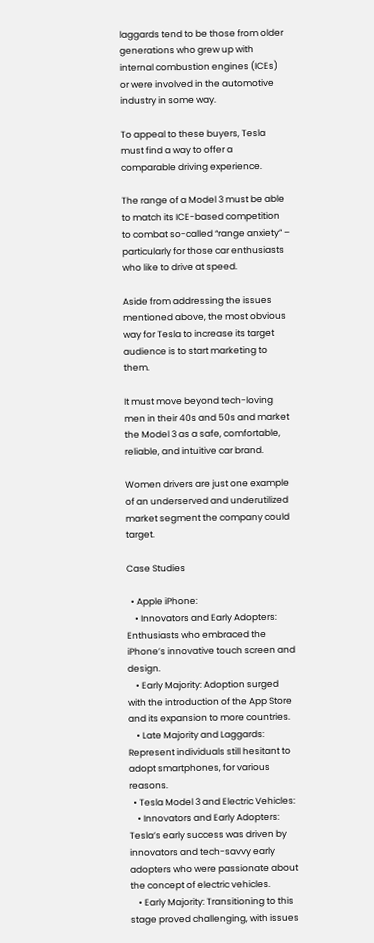laggards tend to be those from older generations who grew up with internal combustion engines (ICEs) or were involved in the automotive industry in some way.

To appeal to these buyers, Tesla must find a way to offer a comparable driving experience.

The range of a Model 3 must be able to match its ICE-based competition to combat so-called “range anxiety” – particularly for those car enthusiasts who like to drive at speed.

Aside from addressing the issues mentioned above, the most obvious way for Tesla to increase its target audience is to start marketing to them.

It must move beyond tech-loving men in their 40s and 50s and market the Model 3 as a safe, comfortable, reliable, and intuitive car brand.

Women drivers are just one example of an underserved and underutilized market segment the company could target.

Case Studies

  • Apple iPhone:
    • Innovators and Early Adopters: Enthusiasts who embraced the iPhone’s innovative touch screen and design.
    • Early Majority: Adoption surged with the introduction of the App Store and its expansion to more countries.
    • Late Majority and Laggards: Represent individuals still hesitant to adopt smartphones, for various reasons.
  • Tesla Model 3 and Electric Vehicles:
    • Innovators and Early Adopters: Tesla’s early success was driven by innovators and tech-savvy early adopters who were passionate about the concept of electric vehicles.
    • Early Majority: Transitioning to this stage proved challenging, with issues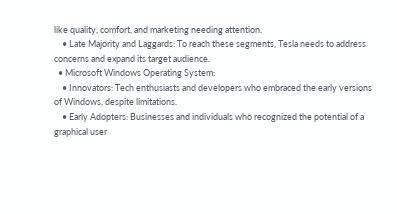like quality, comfort, and marketing needing attention.
    • Late Majority and Laggards: To reach these segments, Tesla needs to address concerns and expand its target audience.
  • Microsoft Windows Operating System:
    • Innovators: Tech enthusiasts and developers who embraced the early versions of Windows, despite limitations.
    • Early Adopters: Businesses and individuals who recognized the potential of a graphical user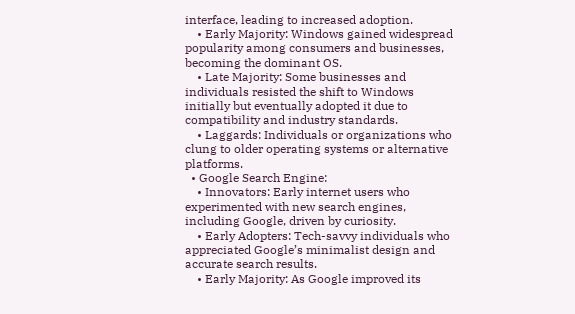interface, leading to increased adoption.
    • Early Majority: Windows gained widespread popularity among consumers and businesses, becoming the dominant OS.
    • Late Majority: Some businesses and individuals resisted the shift to Windows initially but eventually adopted it due to compatibility and industry standards.
    • Laggards: Individuals or organizations who clung to older operating systems or alternative platforms.
  • Google Search Engine:
    • Innovators: Early internet users who experimented with new search engines, including Google, driven by curiosity.
    • Early Adopters: Tech-savvy individuals who appreciated Google’s minimalist design and accurate search results.
    • Early Majority: As Google improved its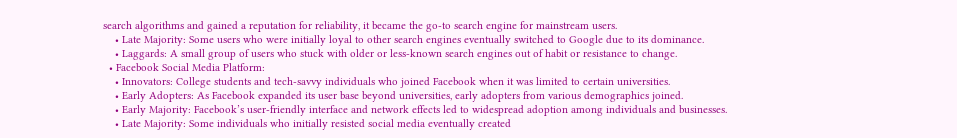search algorithms and gained a reputation for reliability, it became the go-to search engine for mainstream users.
    • Late Majority: Some users who were initially loyal to other search engines eventually switched to Google due to its dominance.
    • Laggards: A small group of users who stuck with older or less-known search engines out of habit or resistance to change.
  • Facebook Social Media Platform:
    • Innovators: College students and tech-savvy individuals who joined Facebook when it was limited to certain universities.
    • Early Adopters: As Facebook expanded its user base beyond universities, early adopters from various demographics joined.
    • Early Majority: Facebook’s user-friendly interface and network effects led to widespread adoption among individuals and businesses.
    • Late Majority: Some individuals who initially resisted social media eventually created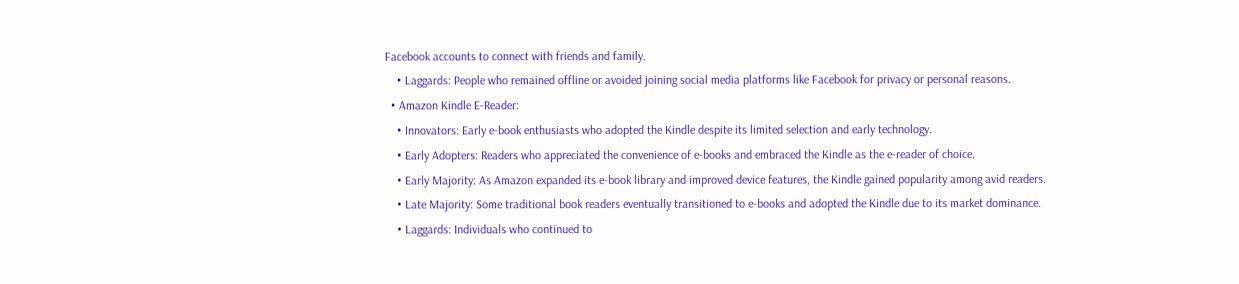Facebook accounts to connect with friends and family.
    • Laggards: People who remained offline or avoided joining social media platforms like Facebook for privacy or personal reasons.
  • Amazon Kindle E-Reader:
    • Innovators: Early e-book enthusiasts who adopted the Kindle despite its limited selection and early technology.
    • Early Adopters: Readers who appreciated the convenience of e-books and embraced the Kindle as the e-reader of choice.
    • Early Majority: As Amazon expanded its e-book library and improved device features, the Kindle gained popularity among avid readers.
    • Late Majority: Some traditional book readers eventually transitioned to e-books and adopted the Kindle due to its market dominance.
    • Laggards: Individuals who continued to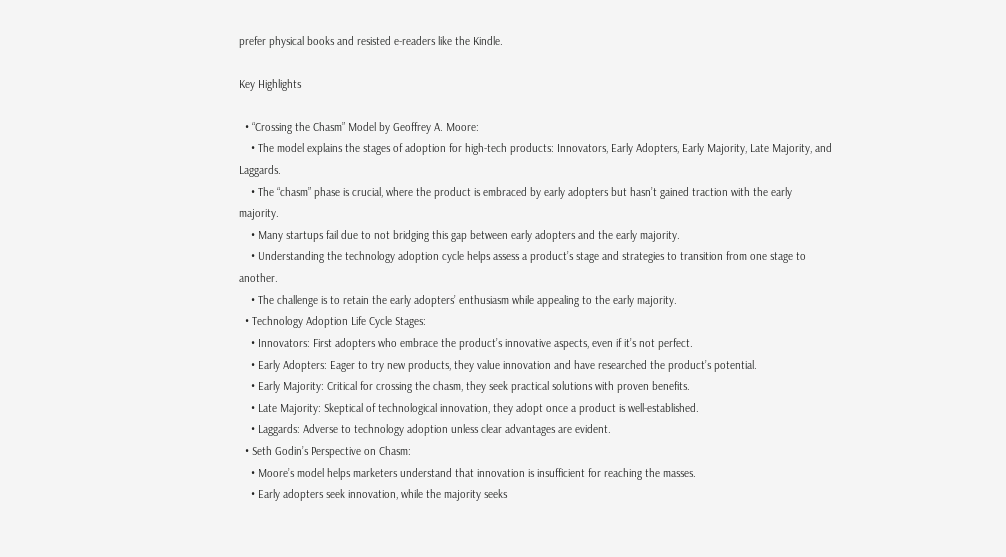prefer physical books and resisted e-readers like the Kindle.

Key Highlights

  • “Crossing the Chasm” Model by Geoffrey A. Moore:
    • The model explains the stages of adoption for high-tech products: Innovators, Early Adopters, Early Majority, Late Majority, and Laggards.
    • The “chasm” phase is crucial, where the product is embraced by early adopters but hasn’t gained traction with the early majority.
    • Many startups fail due to not bridging this gap between early adopters and the early majority.
    • Understanding the technology adoption cycle helps assess a product’s stage and strategies to transition from one stage to another.
    • The challenge is to retain the early adopters’ enthusiasm while appealing to the early majority.
  • Technology Adoption Life Cycle Stages:
    • Innovators: First adopters who embrace the product’s innovative aspects, even if it’s not perfect.
    • Early Adopters: Eager to try new products, they value innovation and have researched the product’s potential.
    • Early Majority: Critical for crossing the chasm, they seek practical solutions with proven benefits.
    • Late Majority: Skeptical of technological innovation, they adopt once a product is well-established.
    • Laggards: Adverse to technology adoption unless clear advantages are evident.
  • Seth Godin’s Perspective on Chasm:
    • Moore’s model helps marketers understand that innovation is insufficient for reaching the masses.
    • Early adopters seek innovation, while the majority seeks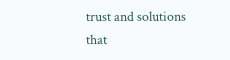trust and solutions that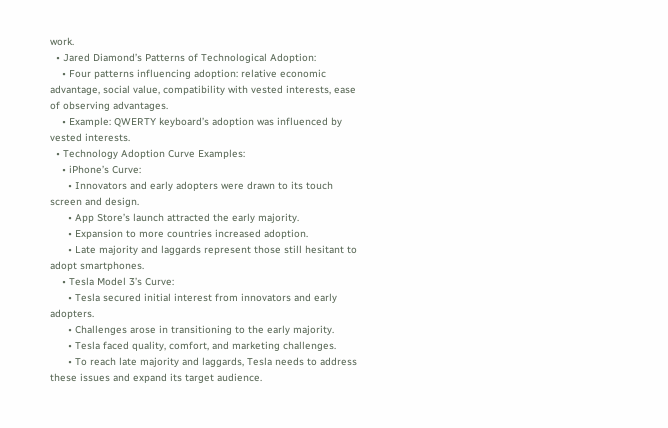work.
  • Jared Diamond’s Patterns of Technological Adoption:
    • Four patterns influencing adoption: relative economic advantage, social value, compatibility with vested interests, ease of observing advantages.
    • Example: QWERTY keyboard’s adoption was influenced by vested interests.
  • Technology Adoption Curve Examples:
    • iPhone’s Curve:
      • Innovators and early adopters were drawn to its touch screen and design.
      • App Store’s launch attracted the early majority.
      • Expansion to more countries increased adoption.
      • Late majority and laggards represent those still hesitant to adopt smartphones.
    • Tesla Model 3’s Curve:
      • Tesla secured initial interest from innovators and early adopters.
      • Challenges arose in transitioning to the early majority.
      • Tesla faced quality, comfort, and marketing challenges.
      • To reach late majority and laggards, Tesla needs to address these issues and expand its target audience.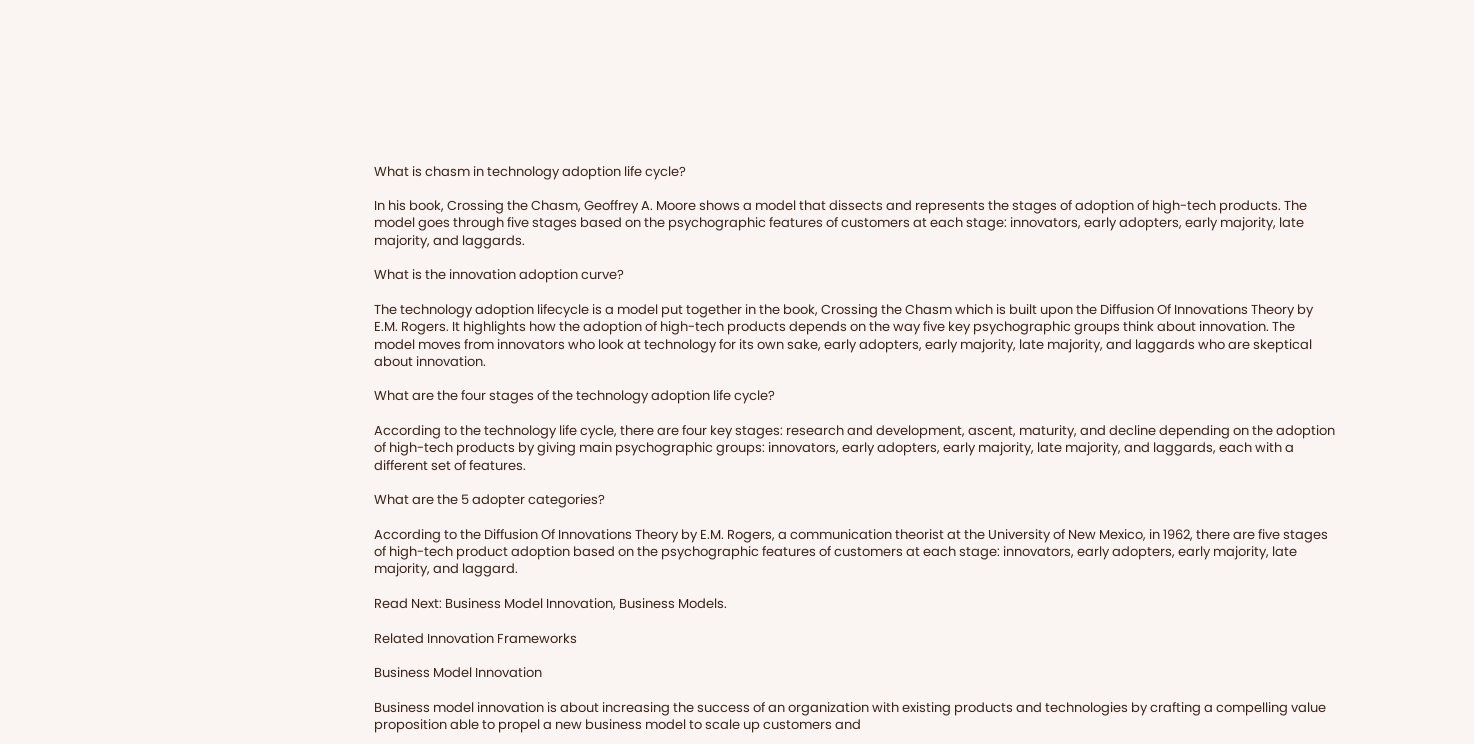What is chasm in technology adoption life cycle?

In his book, Crossing the Chasm, Geoffrey A. Moore shows a model that dissects and represents the stages of adoption of high-tech products. The model goes through five stages based on the psychographic features of customers at each stage: innovators, early adopters, early majority, late majority, and laggards.

What is the innovation adoption curve?

The technology adoption lifecycle is a model put together in the book, Crossing the Chasm which is built upon the Diffusion Of Innovations Theory by E.M. Rogers. It highlights how the adoption of high-tech products depends on the way five key psychographic groups think about innovation. The model moves from innovators who look at technology for its own sake, early adopters, early majority, late majority, and laggards who are skeptical about innovation.

What are the four stages of the technology adoption life cycle?

According to the technology life cycle, there are four key stages: research and development, ascent, maturity, and decline depending on the adoption of high-tech products by giving main psychographic groups: innovators, early adopters, early majority, late majority, and laggards, each with a different set of features.

What are the 5 adopter categories?

According to the Diffusion Of Innovations Theory by E.M. Rogers, a communication theorist at the University of New Mexico, in 1962, there are five stages of high-tech product adoption based on the psychographic features of customers at each stage: innovators, early adopters, early majority, late majority, and laggard.

Read Next: Business Model Innovation, Business Models.

Related Innovation Frameworks

Business Model Innovation

Business model innovation is about increasing the success of an organization with existing products and technologies by crafting a compelling value proposition able to propel a new business model to scale up customers and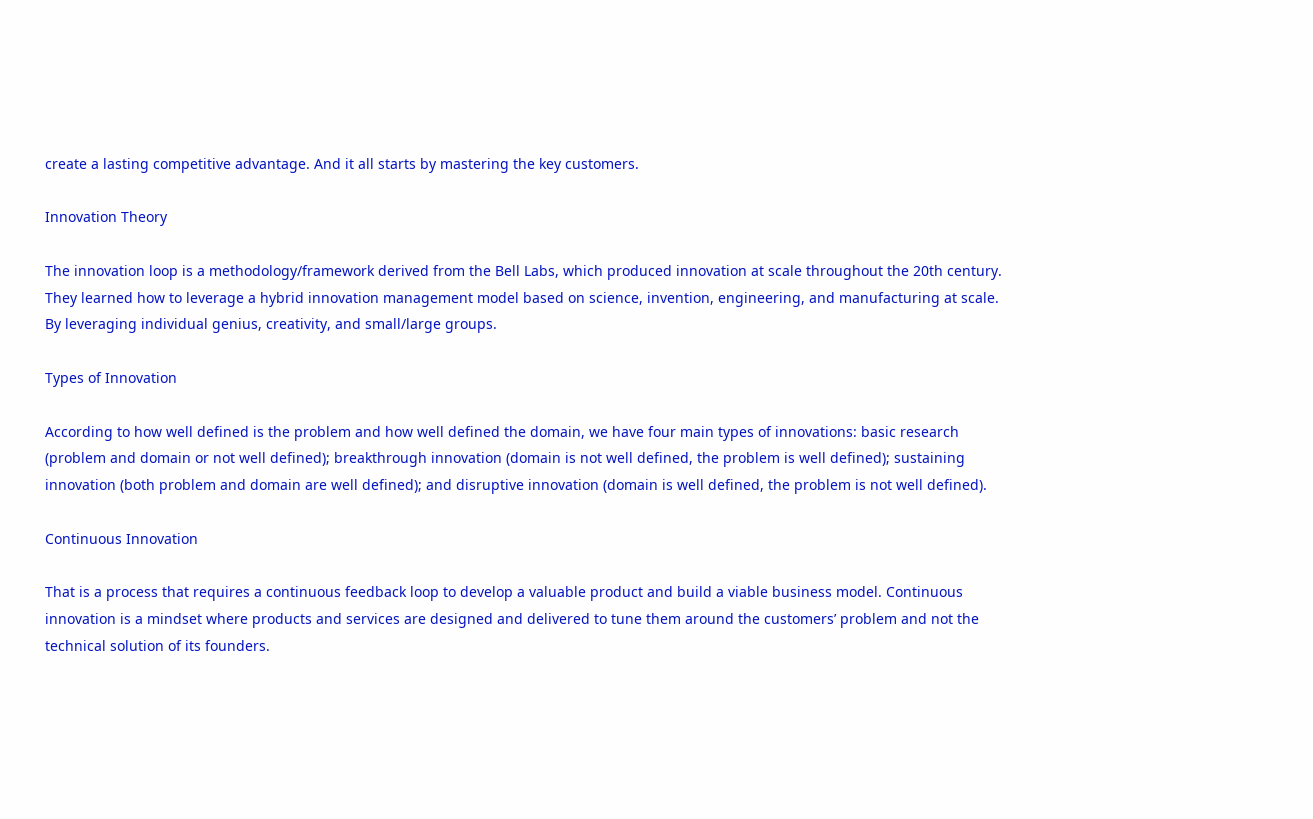create a lasting competitive advantage. And it all starts by mastering the key customers.

Innovation Theory

The innovation loop is a methodology/framework derived from the Bell Labs, which produced innovation at scale throughout the 20th century. They learned how to leverage a hybrid innovation management model based on science, invention, engineering, and manufacturing at scale. By leveraging individual genius, creativity, and small/large groups.

Types of Innovation

According to how well defined is the problem and how well defined the domain, we have four main types of innovations: basic research (problem and domain or not well defined); breakthrough innovation (domain is not well defined, the problem is well defined); sustaining innovation (both problem and domain are well defined); and disruptive innovation (domain is well defined, the problem is not well defined).

Continuous Innovation

That is a process that requires a continuous feedback loop to develop a valuable product and build a viable business model. Continuous innovation is a mindset where products and services are designed and delivered to tune them around the customers’ problem and not the technical solution of its founders.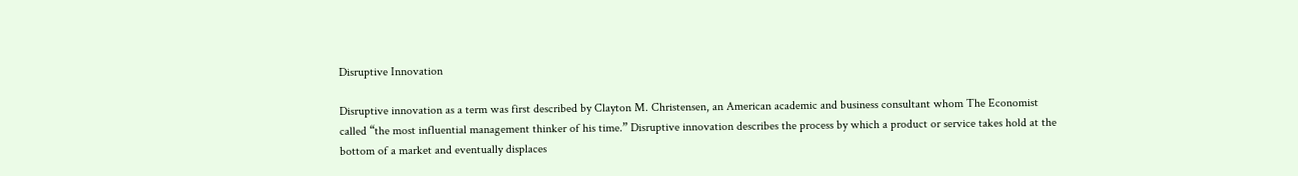Disruptive Innovation

Disruptive innovation as a term was first described by Clayton M. Christensen, an American academic and business consultant whom The Economist called “the most influential management thinker of his time.” Disruptive innovation describes the process by which a product or service takes hold at the bottom of a market and eventually displaces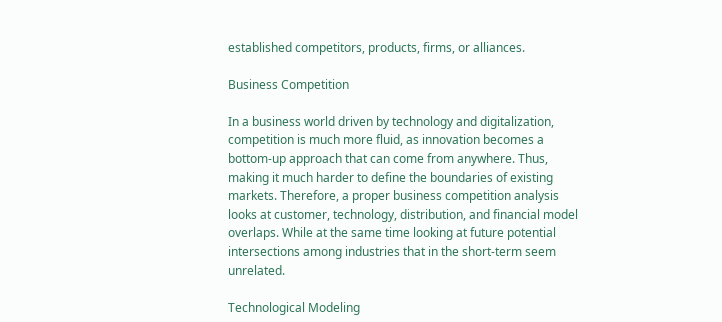established competitors, products, firms, or alliances.

Business Competition

In a business world driven by technology and digitalization, competition is much more fluid, as innovation becomes a bottom-up approach that can come from anywhere. Thus, making it much harder to define the boundaries of existing markets. Therefore, a proper business competition analysis looks at customer, technology, distribution, and financial model overlaps. While at the same time looking at future potential intersections among industries that in the short-term seem unrelated.

Technological Modeling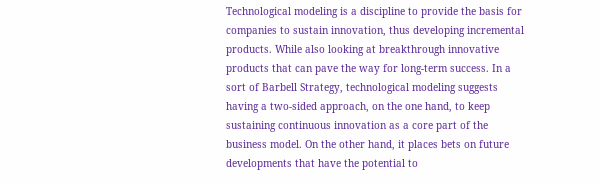Technological modeling is a discipline to provide the basis for companies to sustain innovation, thus developing incremental products. While also looking at breakthrough innovative products that can pave the way for long-term success. In a sort of Barbell Strategy, technological modeling suggests having a two-sided approach, on the one hand, to keep sustaining continuous innovation as a core part of the business model. On the other hand, it places bets on future developments that have the potential to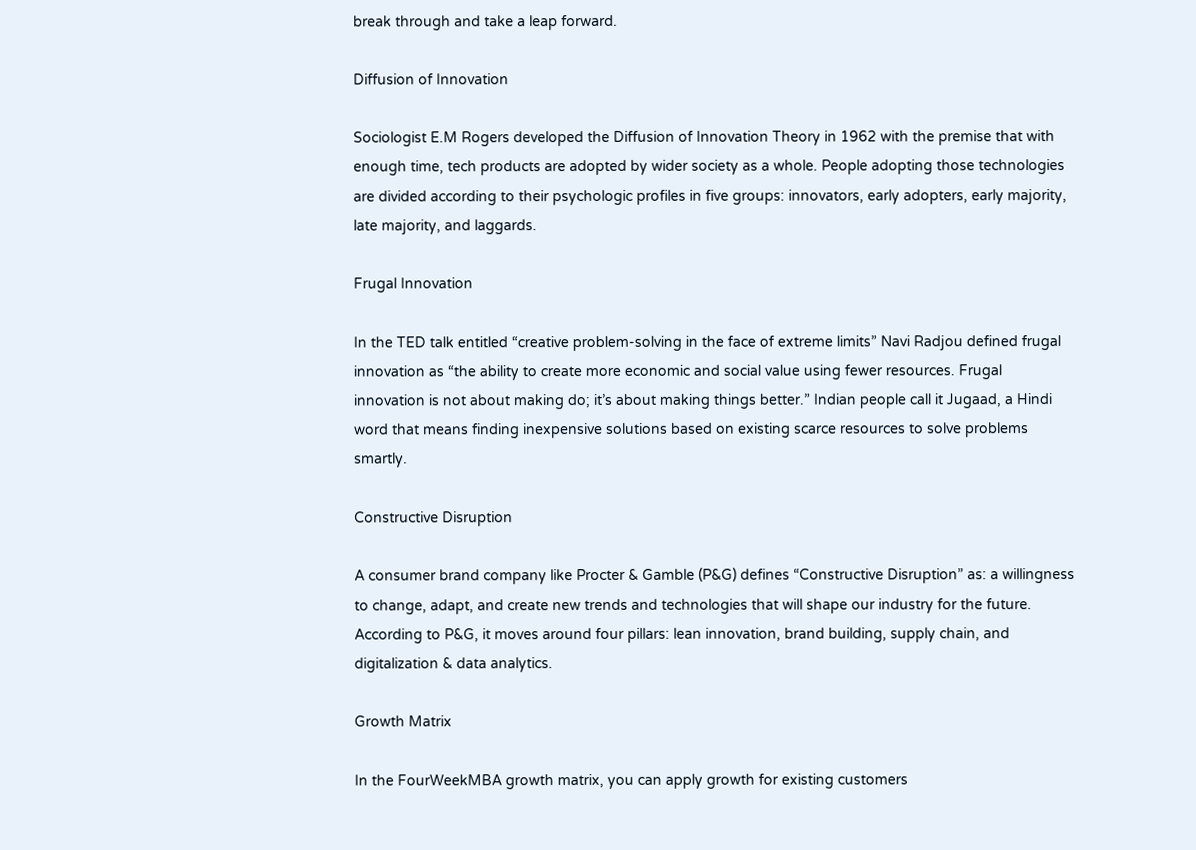break through and take a leap forward.

Diffusion of Innovation

Sociologist E.M Rogers developed the Diffusion of Innovation Theory in 1962 with the premise that with enough time, tech products are adopted by wider society as a whole. People adopting those technologies are divided according to their psychologic profiles in five groups: innovators, early adopters, early majority, late majority, and laggards.

Frugal Innovation

In the TED talk entitled “creative problem-solving in the face of extreme limits” Navi Radjou defined frugal innovation as “the ability to create more economic and social value using fewer resources. Frugal innovation is not about making do; it’s about making things better.” Indian people call it Jugaad, a Hindi word that means finding inexpensive solutions based on existing scarce resources to solve problems smartly.

Constructive Disruption

A consumer brand company like Procter & Gamble (P&G) defines “Constructive Disruption” as: a willingness to change, adapt, and create new trends and technologies that will shape our industry for the future. According to P&G, it moves around four pillars: lean innovation, brand building, supply chain, and digitalization & data analytics.

Growth Matrix

In the FourWeekMBA growth matrix, you can apply growth for existing customers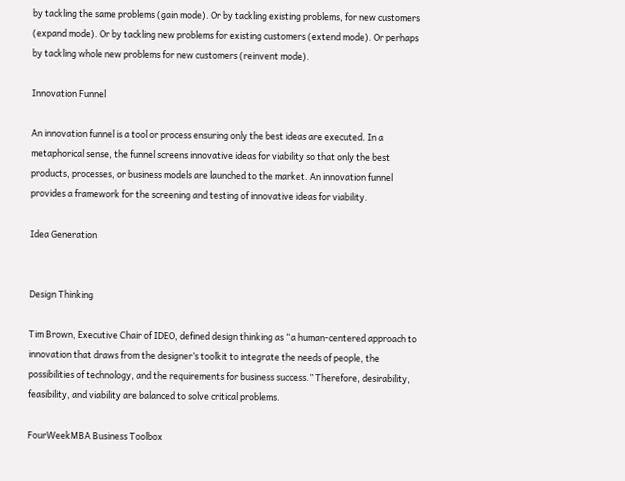by tackling the same problems (gain mode). Or by tackling existing problems, for new customers (expand mode). Or by tackling new problems for existing customers (extend mode). Or perhaps by tackling whole new problems for new customers (reinvent mode).

Innovation Funnel

An innovation funnel is a tool or process ensuring only the best ideas are executed. In a metaphorical sense, the funnel screens innovative ideas for viability so that only the best products, processes, or business models are launched to the market. An innovation funnel provides a framework for the screening and testing of innovative ideas for viability.

Idea Generation


Design Thinking

Tim Brown, Executive Chair of IDEO, defined design thinking as “a human-centered approach to innovation that draws from the designer’s toolkit to integrate the needs of people, the possibilities of technology, and the requirements for business success.” Therefore, desirability, feasibility, and viability are balanced to solve critical problems.

FourWeekMBA Business Toolbox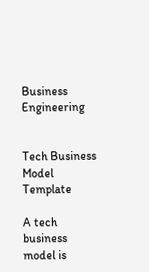Business Engineering


Tech Business Model Template

A tech business model is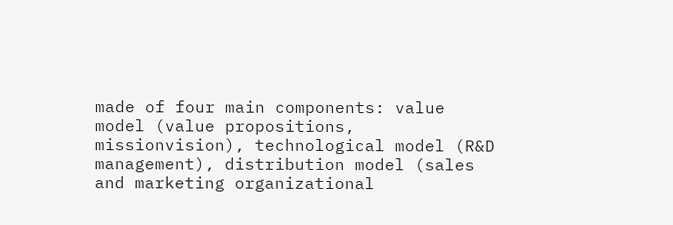made of four main components: value model (value propositions, missionvision), technological model (R&D management), distribution model (sales and marketing organizational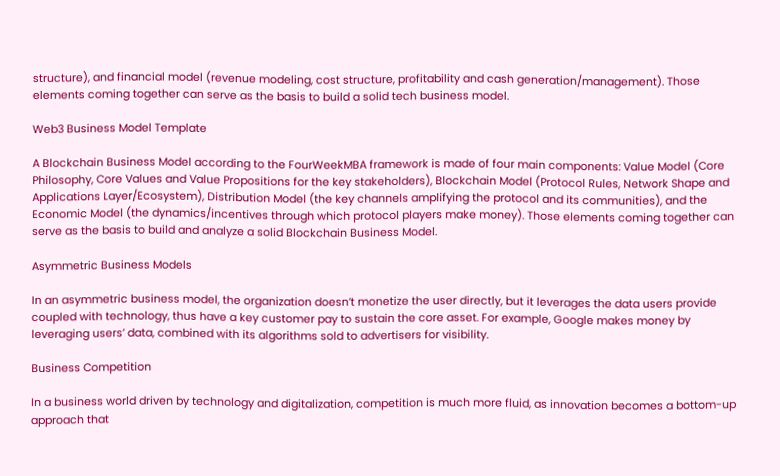structure), and financial model (revenue modeling, cost structure, profitability and cash generation/management). Those elements coming together can serve as the basis to build a solid tech business model.

Web3 Business Model Template

A Blockchain Business Model according to the FourWeekMBA framework is made of four main components: Value Model (Core Philosophy, Core Values and Value Propositions for the key stakeholders), Blockchain Model (Protocol Rules, Network Shape and Applications Layer/Ecosystem), Distribution Model (the key channels amplifying the protocol and its communities), and the Economic Model (the dynamics/incentives through which protocol players make money). Those elements coming together can serve as the basis to build and analyze a solid Blockchain Business Model.

Asymmetric Business Models

In an asymmetric business model, the organization doesn’t monetize the user directly, but it leverages the data users provide coupled with technology, thus have a key customer pay to sustain the core asset. For example, Google makes money by leveraging users’ data, combined with its algorithms sold to advertisers for visibility.

Business Competition

In a business world driven by technology and digitalization, competition is much more fluid, as innovation becomes a bottom-up approach that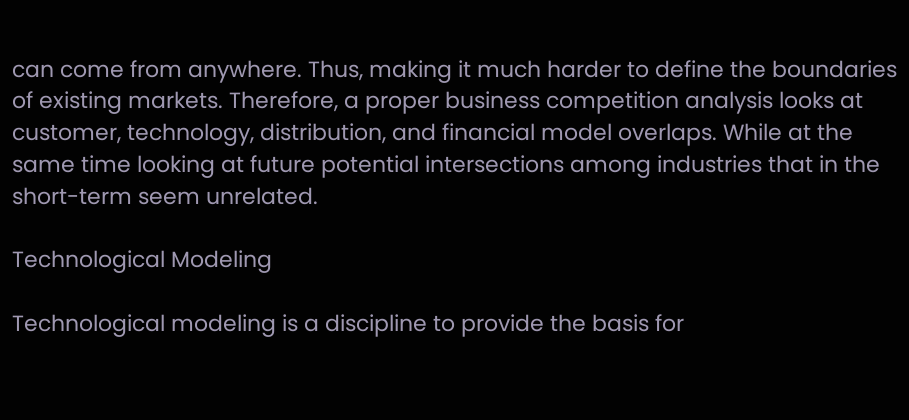can come from anywhere. Thus, making it much harder to define the boundaries of existing markets. Therefore, a proper business competition analysis looks at customer, technology, distribution, and financial model overlaps. While at the same time looking at future potential intersections among industries that in the short-term seem unrelated.

Technological Modeling

Technological modeling is a discipline to provide the basis for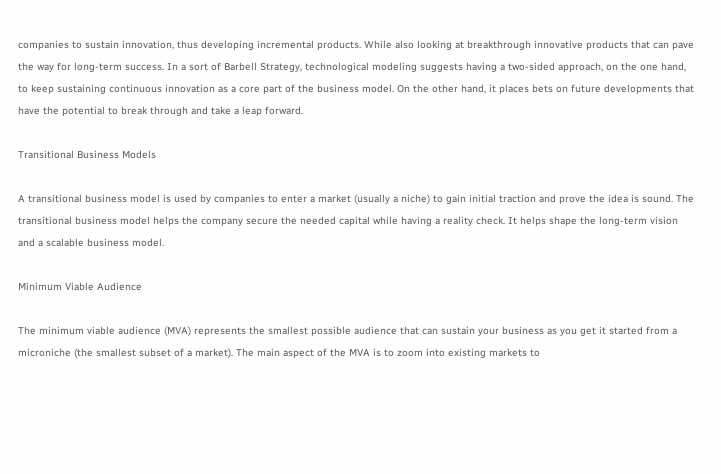companies to sustain innovation, thus developing incremental products. While also looking at breakthrough innovative products that can pave the way for long-term success. In a sort of Barbell Strategy, technological modeling suggests having a two-sided approach, on the one hand, to keep sustaining continuous innovation as a core part of the business model. On the other hand, it places bets on future developments that have the potential to break through and take a leap forward.

Transitional Business Models

A transitional business model is used by companies to enter a market (usually a niche) to gain initial traction and prove the idea is sound. The transitional business model helps the company secure the needed capital while having a reality check. It helps shape the long-term vision and a scalable business model.

Minimum Viable Audience

The minimum viable audience (MVA) represents the smallest possible audience that can sustain your business as you get it started from a microniche (the smallest subset of a market). The main aspect of the MVA is to zoom into existing markets to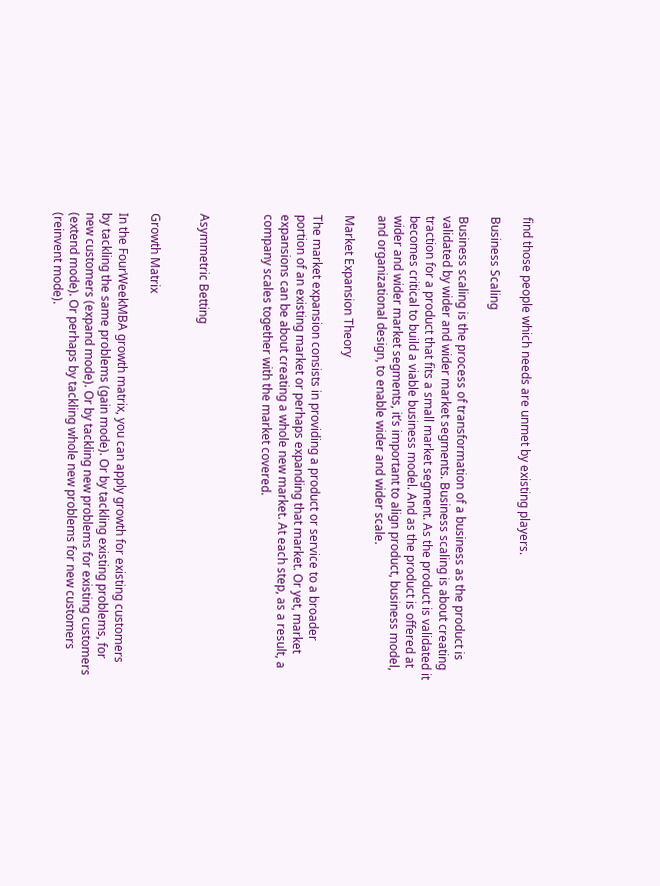find those people which needs are unmet by existing players.

Business Scaling

Business scaling is the process of transformation of a business as the product is validated by wider and wider market segments. Business scaling is about creating traction for a product that fits a small market segment. As the product is validated it becomes critical to build a viable business model. And as the product is offered at wider and wider market segments, it’s important to align product, business model, and organizational design, to enable wider and wider scale.

Market Expansion Theory

The market expansion consists in providing a product or service to a broader portion of an existing market or perhaps expanding that market. Or yet, market expansions can be about creating a whole new market. At each step, as a result, a company scales together with the market covered.



Asymmetric Betting


Growth Matrix

In the FourWeekMBA growth matrix, you can apply growth for existing customers by tackling the same problems (gain mode). Or by tackling existing problems, for new customers (expand mode). Or by tackling new problems for existing customers (extend mode). Or perhaps by tackling whole new problems for new customers (reinvent mode).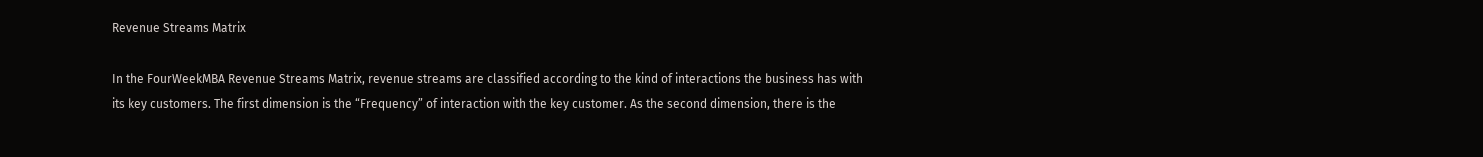Revenue Streams Matrix

In the FourWeekMBA Revenue Streams Matrix, revenue streams are classified according to the kind of interactions the business has with its key customers. The first dimension is the “Frequency” of interaction with the key customer. As the second dimension, there is the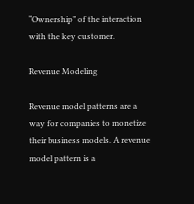“Ownership” of the interaction with the key customer.

Revenue Modeling

Revenue model patterns are a way for companies to monetize their business models. A revenue model pattern is a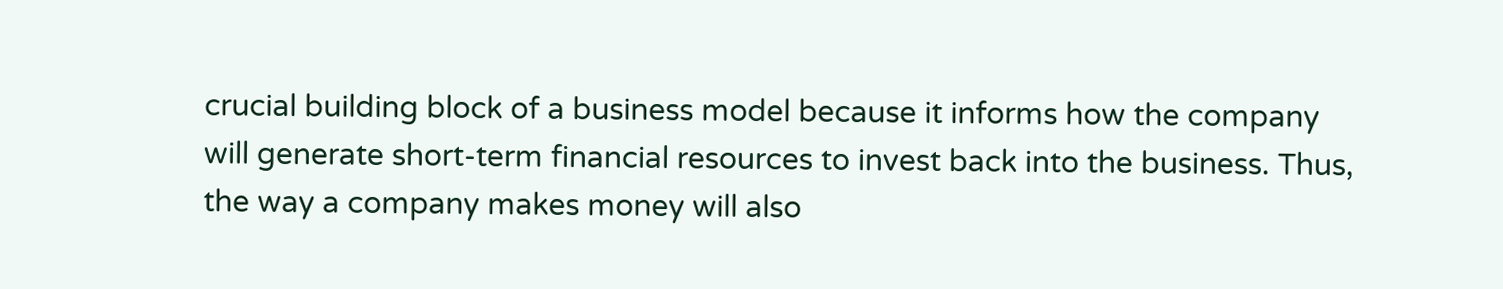crucial building block of a business model because it informs how the company will generate short-term financial resources to invest back into the business. Thus, the way a company makes money will also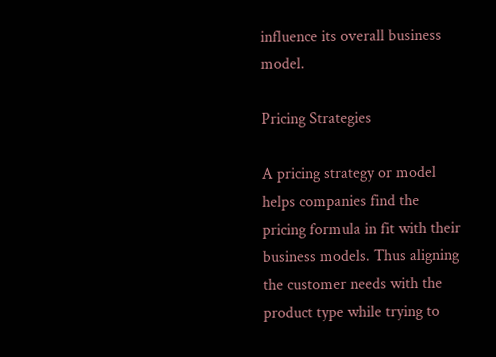influence its overall business model.

Pricing Strategies

A pricing strategy or model helps companies find the pricing formula in fit with their business models. Thus aligning the customer needs with the product type while trying to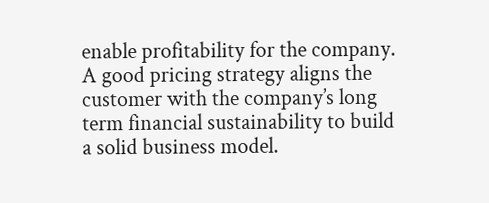enable profitability for the company. A good pricing strategy aligns the customer with the company’s long term financial sustainability to build a solid business model.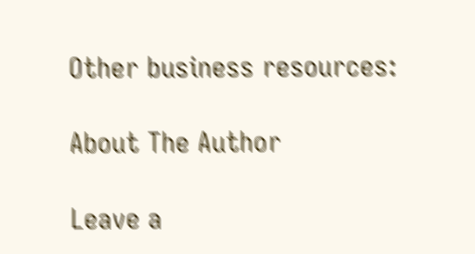Other business resources:

About The Author

Leave a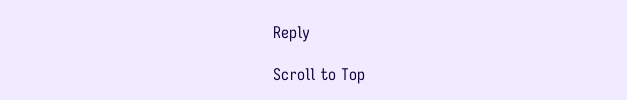Reply

Scroll to Top